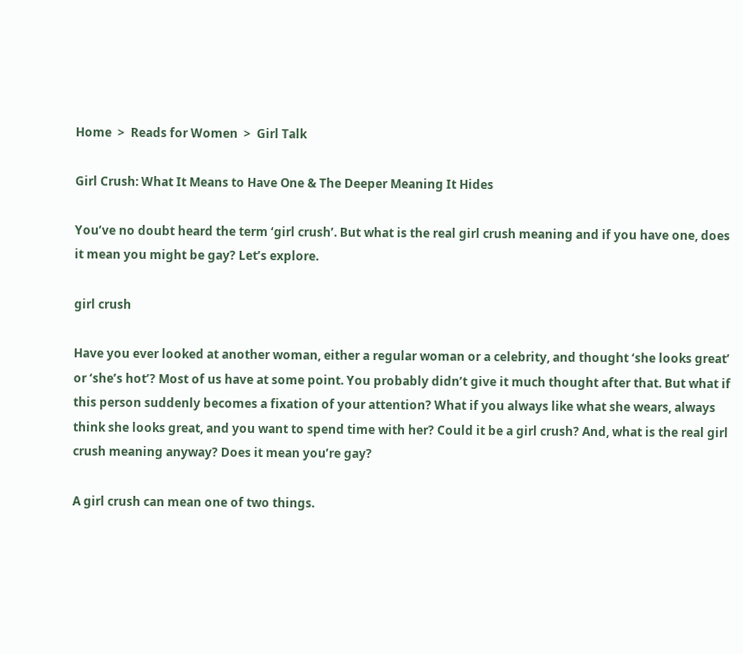Home  >  Reads for Women  >  Girl Talk

Girl Crush: What It Means to Have One & The Deeper Meaning It Hides

You’ve no doubt heard the term ‘girl crush’. But what is the real girl crush meaning and if you have one, does it mean you might be gay? Let’s explore.

girl crush

Have you ever looked at another woman, either a regular woman or a celebrity, and thought ‘she looks great’ or ‘she’s hot’? Most of us have at some point. You probably didn’t give it much thought after that. But what if this person suddenly becomes a fixation of your attention? What if you always like what she wears, always think she looks great, and you want to spend time with her? Could it be a girl crush? And, what is the real girl crush meaning anyway? Does it mean you’re gay?

A girl crush can mean one of two things.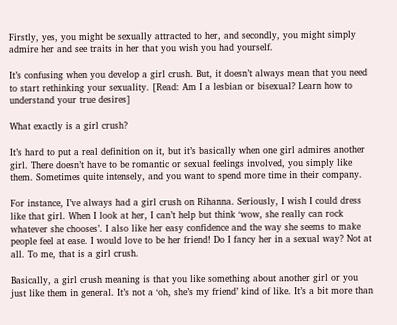Firstly, yes, you might be sexually attracted to her, and secondly, you might simply admire her and see traits in her that you wish you had yourself.

It’s confusing when you develop a girl crush. But, it doesn’t always mean that you need to start rethinking your sexuality. [Read: Am I a lesbian or bisexual? Learn how to understand your true desires]

What exactly is a girl crush?

It’s hard to put a real definition on it, but it’s basically when one girl admires another girl. There doesn’t have to be romantic or sexual feelings involved, you simply like them. Sometimes quite intensely, and you want to spend more time in their company.

For instance, I’ve always had a girl crush on Rihanna. Seriously, I wish I could dress like that girl. When I look at her, I can’t help but think ‘wow, she really can rock whatever she chooses’. I also like her easy confidence and the way she seems to make people feel at ease. I would love to be her friend! Do I fancy her in a sexual way? Not at all. To me, that is a girl crush.

Basically, a girl crush meaning is that you like something about another girl or you just like them in general. It’s not a ‘oh, she’s my friend’ kind of like. It’s a bit more than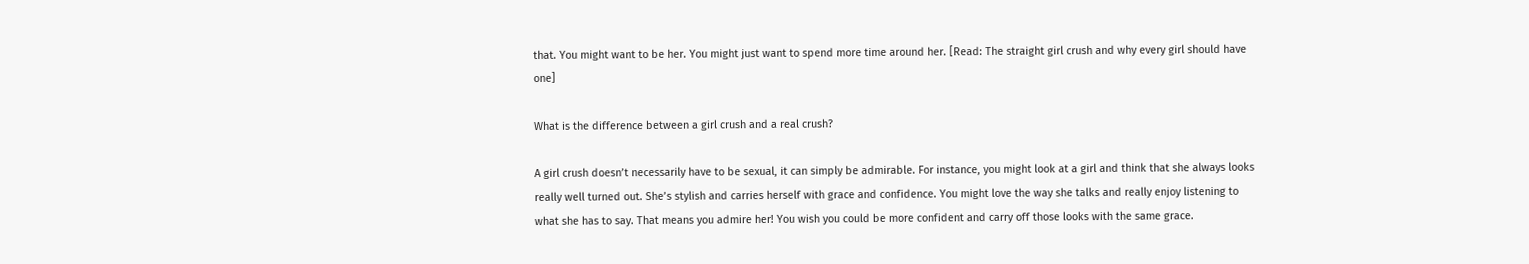that. You might want to be her. You might just want to spend more time around her. [Read: The straight girl crush and why every girl should have one]

What is the difference between a girl crush and a real crush?

A girl crush doesn’t necessarily have to be sexual, it can simply be admirable. For instance, you might look at a girl and think that she always looks really well turned out. She’s stylish and carries herself with grace and confidence. You might love the way she talks and really enjoy listening to what she has to say. That means you admire her! You wish you could be more confident and carry off those looks with the same grace.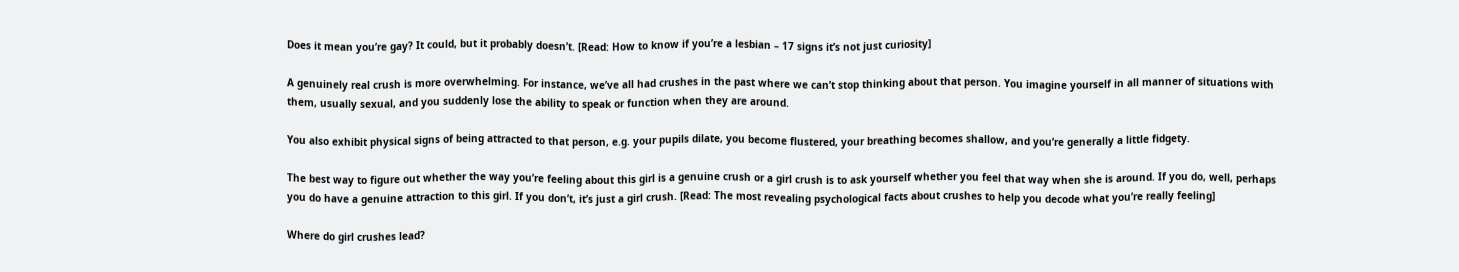Does it mean you’re gay? It could, but it probably doesn’t. [Read: How to know if you’re a lesbian – 17 signs it’s not just curiosity]

A genuinely real crush is more overwhelming. For instance, we’ve all had crushes in the past where we can’t stop thinking about that person. You imagine yourself in all manner of situations with them, usually sexual, and you suddenly lose the ability to speak or function when they are around.

You also exhibit physical signs of being attracted to that person, e.g. your pupils dilate, you become flustered, your breathing becomes shallow, and you’re generally a little fidgety.

The best way to figure out whether the way you’re feeling about this girl is a genuine crush or a girl crush is to ask yourself whether you feel that way when she is around. If you do, well, perhaps you do have a genuine attraction to this girl. If you don’t, it’s just a girl crush. [Read: The most revealing psychological facts about crushes to help you decode what you’re really feeling]

Where do girl crushes lead?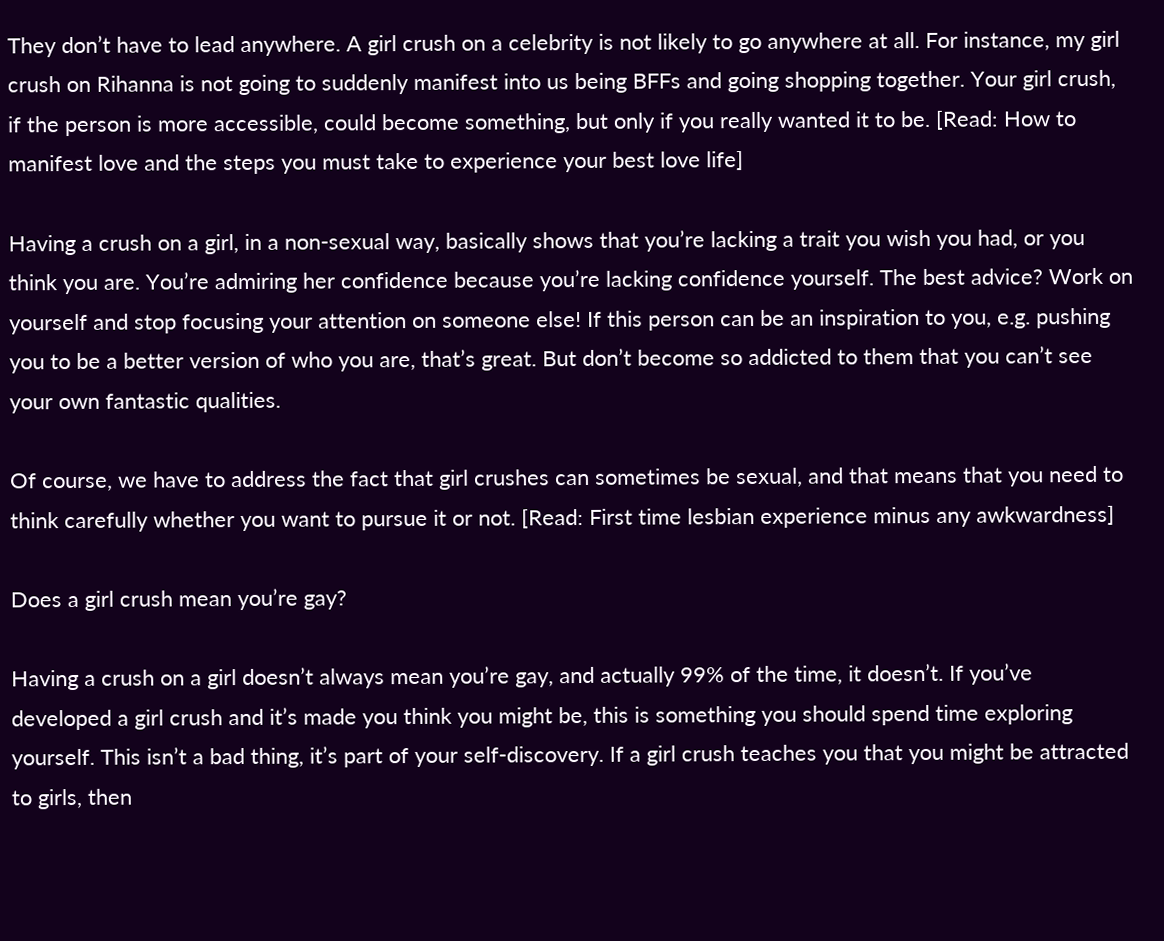They don’t have to lead anywhere. A girl crush on a celebrity is not likely to go anywhere at all. For instance, my girl crush on Rihanna is not going to suddenly manifest into us being BFFs and going shopping together. Your girl crush, if the person is more accessible, could become something, but only if you really wanted it to be. [Read: How to manifest love and the steps you must take to experience your best love life]

Having a crush on a girl, in a non-sexual way, basically shows that you’re lacking a trait you wish you had, or you think you are. You’re admiring her confidence because you’re lacking confidence yourself. The best advice? Work on yourself and stop focusing your attention on someone else! If this person can be an inspiration to you, e.g. pushing you to be a better version of who you are, that’s great. But don’t become so addicted to them that you can’t see your own fantastic qualities.

Of course, we have to address the fact that girl crushes can sometimes be sexual, and that means that you need to think carefully whether you want to pursue it or not. [Read: First time lesbian experience minus any awkwardness]

Does a girl crush mean you’re gay?

Having a crush on a girl doesn’t always mean you’re gay, and actually 99% of the time, it doesn’t. If you’ve developed a girl crush and it’s made you think you might be, this is something you should spend time exploring yourself. This isn’t a bad thing, it’s part of your self-discovery. If a girl crush teaches you that you might be attracted to girls, then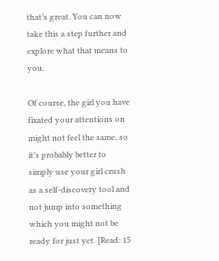that’s great. You can now take this a step further and explore what that means to you.

Of course, the girl you have fixated your attentions on might not feel the same, so it’s probably better to simply use your girl crush as a self-discovery tool and not jump into something which you might not be ready for just yet. [Read: 15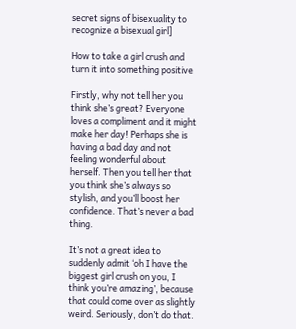secret signs of bisexuality to recognize a bisexual girl]

How to take a girl crush and turn it into something positive

Firstly, why not tell her you think she’s great? Everyone loves a compliment and it might make her day! Perhaps she is having a bad day and not feeling wonderful about herself. Then you tell her that you think she’s always so stylish, and you’ll boost her confidence. That’s never a bad thing.

It’s not a great idea to suddenly admit ‘oh I have the biggest girl crush on you, I think you’re amazing’, because that could come over as slightly weird. Seriously, don’t do that.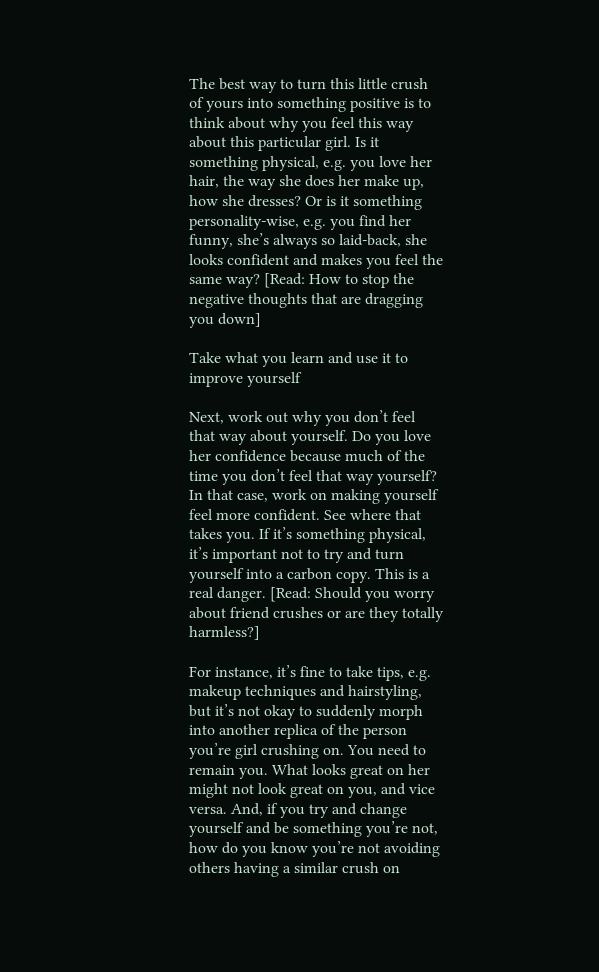The best way to turn this little crush of yours into something positive is to think about why you feel this way about this particular girl. Is it something physical, e.g. you love her hair, the way she does her make up, how she dresses? Or is it something personality-wise, e.g. you find her funny, she’s always so laid-back, she looks confident and makes you feel the same way? [Read: How to stop the negative thoughts that are dragging you down]

Take what you learn and use it to improve yourself

Next, work out why you don’t feel that way about yourself. Do you love her confidence because much of the time you don’t feel that way yourself? In that case, work on making yourself feel more confident. See where that takes you. If it’s something physical, it’s important not to try and turn yourself into a carbon copy. This is a real danger. [Read: Should you worry about friend crushes or are they totally harmless?]

For instance, it’s fine to take tips, e.g. makeup techniques and hairstyling, but it’s not okay to suddenly morph into another replica of the person you’re girl crushing on. You need to remain you. What looks great on her might not look great on you, and vice versa. And, if you try and change yourself and be something you’re not, how do you know you’re not avoiding others having a similar crush on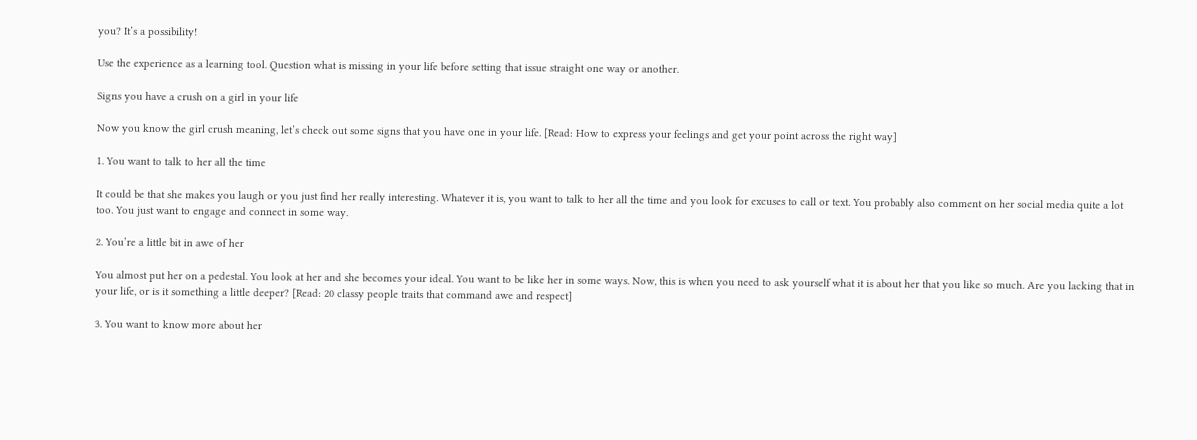you? It’s a possibility!

Use the experience as a learning tool. Question what is missing in your life before setting that issue straight one way or another.

Signs you have a crush on a girl in your life

Now you know the girl crush meaning, let’s check out some signs that you have one in your life. [Read: How to express your feelings and get your point across the right way]

1. You want to talk to her all the time

It could be that she makes you laugh or you just find her really interesting. Whatever it is, you want to talk to her all the time and you look for excuses to call or text. You probably also comment on her social media quite a lot too. You just want to engage and connect in some way.

2. You’re a little bit in awe of her

You almost put her on a pedestal. You look at her and she becomes your ideal. You want to be like her in some ways. Now, this is when you need to ask yourself what it is about her that you like so much. Are you lacking that in your life, or is it something a little deeper? [Read: 20 classy people traits that command awe and respect]

3. You want to know more about her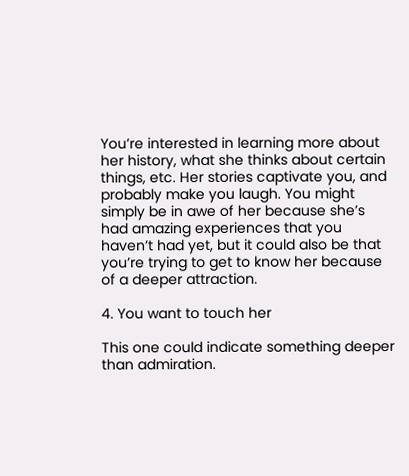You’re interested in learning more about her history, what she thinks about certain things, etc. Her stories captivate you, and probably make you laugh. You might simply be in awe of her because she’s had amazing experiences that you haven’t had yet, but it could also be that you’re trying to get to know her because of a deeper attraction.

4. You want to touch her

This one could indicate something deeper than admiration.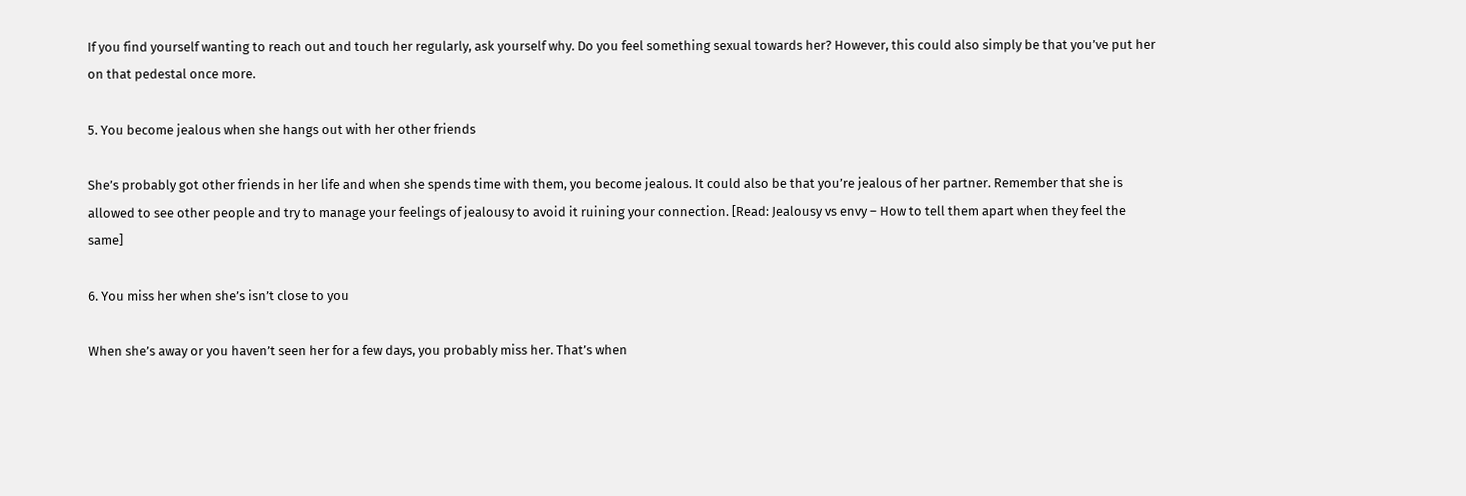If you find yourself wanting to reach out and touch her regularly, ask yourself why. Do you feel something sexual towards her? However, this could also simply be that you’ve put her on that pedestal once more.

5. You become jealous when she hangs out with her other friends

She’s probably got other friends in her life and when she spends time with them, you become jealous. It could also be that you’re jealous of her partner. Remember that she is allowed to see other people and try to manage your feelings of jealousy to avoid it ruining your connection. [Read: Jealousy vs envy – How to tell them apart when they feel the same]

6. You miss her when she’s isn’t close to you

When she’s away or you haven’t seen her for a few days, you probably miss her. That’s when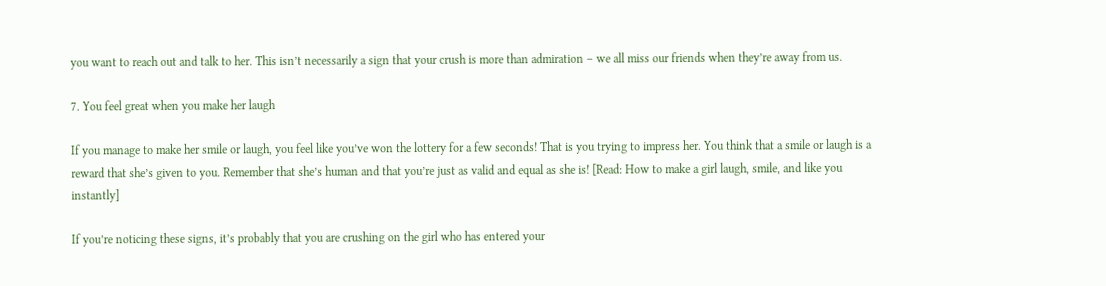you want to reach out and talk to her. This isn’t necessarily a sign that your crush is more than admiration – we all miss our friends when they’re away from us.

7. You feel great when you make her laugh

If you manage to make her smile or laugh, you feel like you’ve won the lottery for a few seconds! That is you trying to impress her. You think that a smile or laugh is a reward that she’s given to you. Remember that she’s human and that you’re just as valid and equal as she is! [Read: How to make a girl laugh, smile, and like you instantly]

If you’re noticing these signs, it’s probably that you are crushing on the girl who has entered your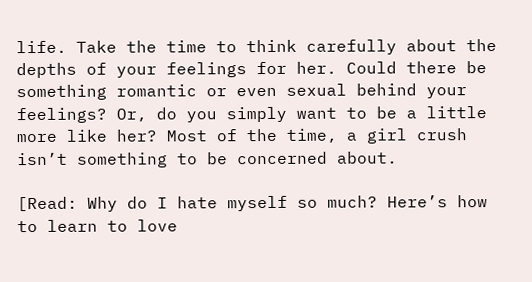life. Take the time to think carefully about the depths of your feelings for her. Could there be something romantic or even sexual behind your feelings? Or, do you simply want to be a little more like her? Most of the time, a girl crush isn’t something to be concerned about.

[Read: Why do I hate myself so much? Here’s how to learn to love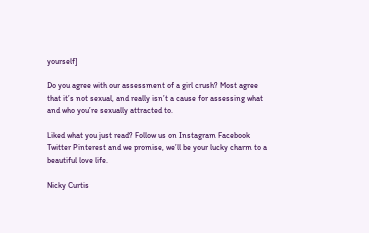yourself]

Do you agree with our assessment of a girl crush? Most agree that it’s not sexual, and really isn’t a cause for assessing what and who you’re sexually attracted to.

Liked what you just read? Follow us on Instagram Facebook Twitter Pinterest and we promise, we’ll be your lucky charm to a beautiful love life.

Nicky Curtis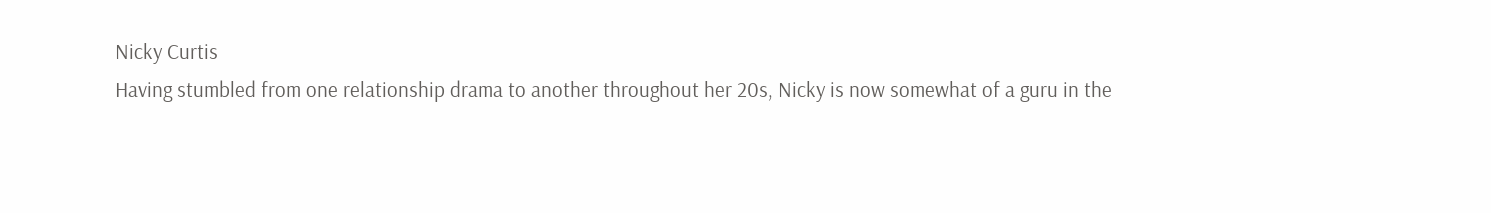Nicky Curtis
Having stumbled from one relationship drama to another throughout her 20s, Nicky is now somewhat of a guru in the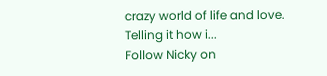crazy world of life and love. Telling it how i...
Follow Nicky on